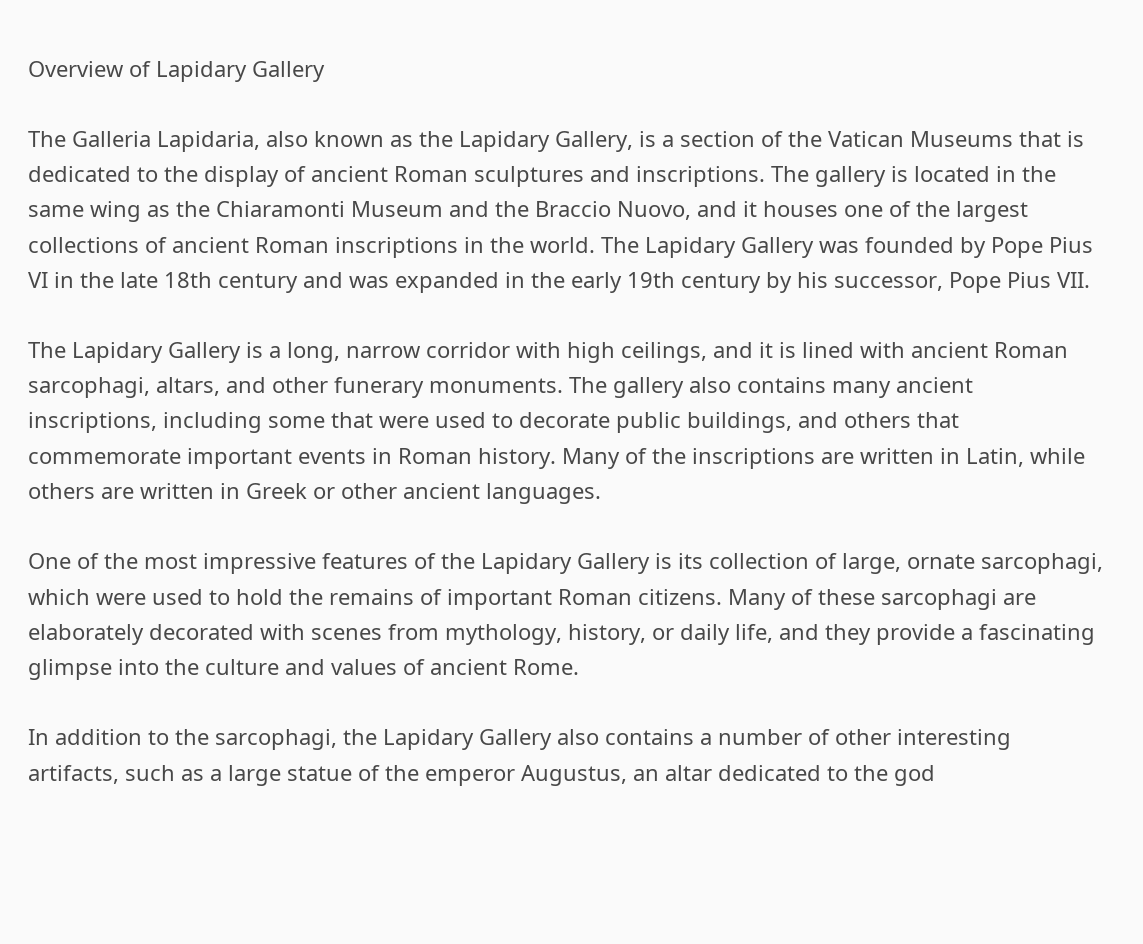Overview of Lapidary Gallery

The Galleria Lapidaria, also known as the Lapidary Gallery, is a section of the Vatican Museums that is dedicated to the display of ancient Roman sculptures and inscriptions. The gallery is located in the same wing as the Chiaramonti Museum and the Braccio Nuovo, and it houses one of the largest collections of ancient Roman inscriptions in the world. The Lapidary Gallery was founded by Pope Pius VI in the late 18th century and was expanded in the early 19th century by his successor, Pope Pius VII.

The Lapidary Gallery is a long, narrow corridor with high ceilings, and it is lined with ancient Roman sarcophagi, altars, and other funerary monuments. The gallery also contains many ancient inscriptions, including some that were used to decorate public buildings, and others that commemorate important events in Roman history. Many of the inscriptions are written in Latin, while others are written in Greek or other ancient languages.

One of the most impressive features of the Lapidary Gallery is its collection of large, ornate sarcophagi, which were used to hold the remains of important Roman citizens. Many of these sarcophagi are elaborately decorated with scenes from mythology, history, or daily life, and they provide a fascinating glimpse into the culture and values of ancient Rome.

In addition to the sarcophagi, the Lapidary Gallery also contains a number of other interesting artifacts, such as a large statue of the emperor Augustus, an altar dedicated to the god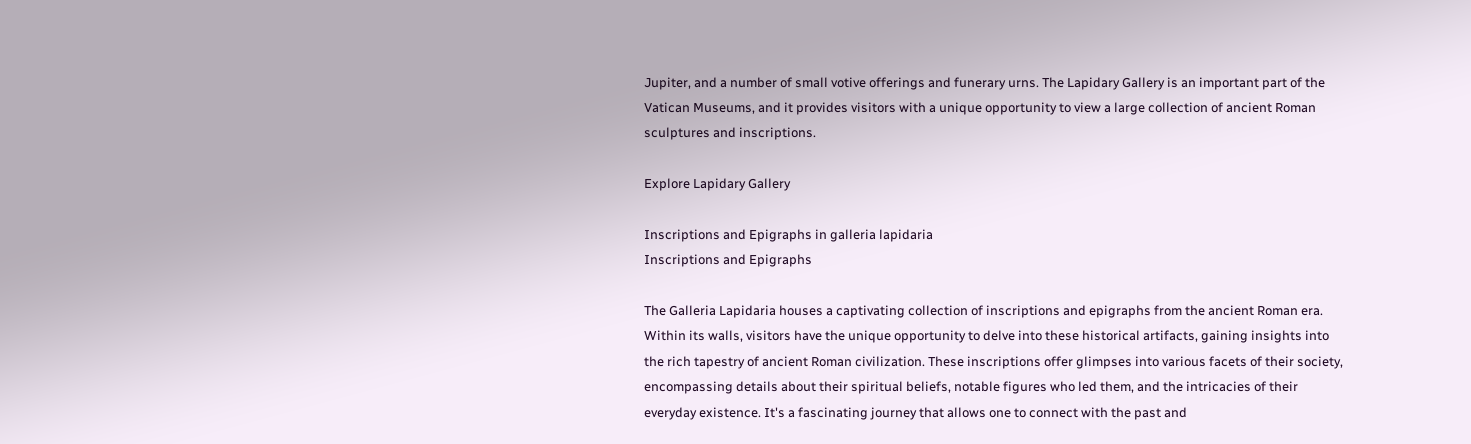Jupiter, and a number of small votive offerings and funerary urns. The Lapidary Gallery is an important part of the Vatican Museums, and it provides visitors with a unique opportunity to view a large collection of ancient Roman sculptures and inscriptions.

Explore Lapidary Gallery

Inscriptions and Epigraphs in galleria lapidaria
Inscriptions and Epigraphs

The Galleria Lapidaria houses a captivating collection of inscriptions and epigraphs from the ancient Roman era. Within its walls, visitors have the unique opportunity to delve into these historical artifacts, gaining insights into the rich tapestry of ancient Roman civilization. These inscriptions offer glimpses into various facets of their society, encompassing details about their spiritual beliefs, notable figures who led them, and the intricacies of their everyday existence. It's a fascinating journey that allows one to connect with the past and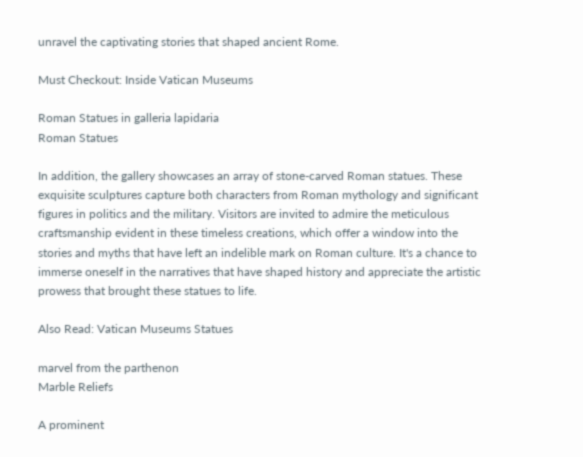unravel the captivating stories that shaped ancient Rome.

Must Checkout: Inside Vatican Museums

Roman Statues in galleria lapidaria
Roman Statues

In addition, the gallery showcases an array of stone-carved Roman statues. These exquisite sculptures capture both characters from Roman mythology and significant figures in politics and the military. Visitors are invited to admire the meticulous craftsmanship evident in these timeless creations, which offer a window into the stories and myths that have left an indelible mark on Roman culture. It's a chance to immerse oneself in the narratives that have shaped history and appreciate the artistic prowess that brought these statues to life.

Also Read: Vatican Museums Statues

marvel from the parthenon
Marble Reliefs

A prominent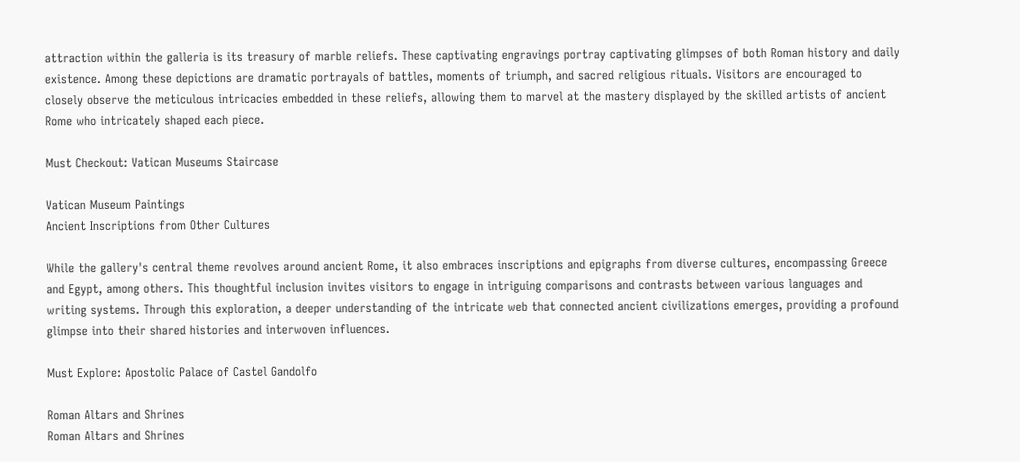attraction within the galleria is its treasury of marble reliefs. These captivating engravings portray captivating glimpses of both Roman history and daily existence. Among these depictions are dramatic portrayals of battles, moments of triumph, and sacred religious rituals. Visitors are encouraged to closely observe the meticulous intricacies embedded in these reliefs, allowing them to marvel at the mastery displayed by the skilled artists of ancient Rome who intricately shaped each piece.

Must Checkout: Vatican Museums Staircase

Vatican Museum Paintings
Ancient Inscriptions from Other Cultures

While the gallery's central theme revolves around ancient Rome, it also embraces inscriptions and epigraphs from diverse cultures, encompassing Greece and Egypt, among others. This thoughtful inclusion invites visitors to engage in intriguing comparisons and contrasts between various languages and writing systems. Through this exploration, a deeper understanding of the intricate web that connected ancient civilizations emerges, providing a profound glimpse into their shared histories and interwoven influences.

Must Explore: Apostolic Palace of Castel Gandolfo

Roman Altars and Shrines
Roman Altars and Shrines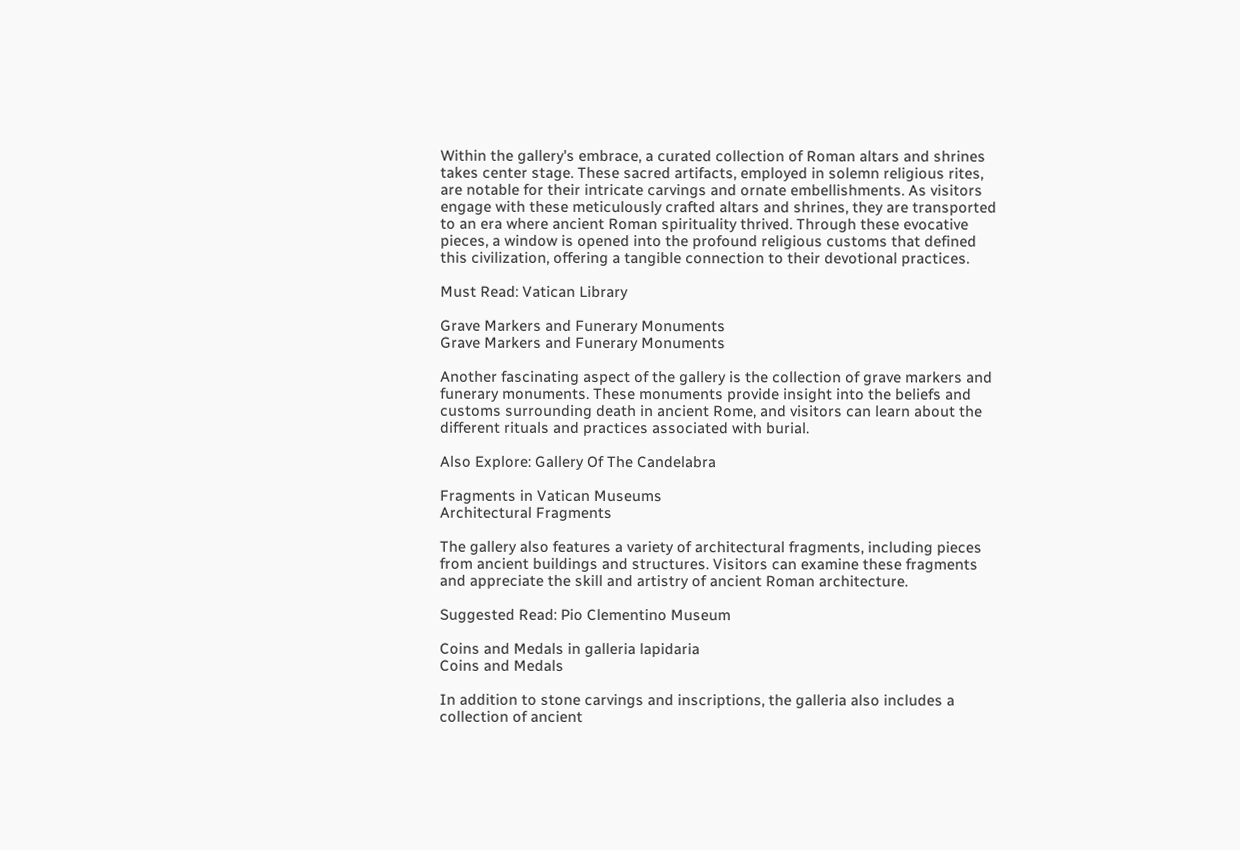Within the gallery's embrace, a curated collection of Roman altars and shrines takes center stage. These sacred artifacts, employed in solemn religious rites, are notable for their intricate carvings and ornate embellishments. As visitors engage with these meticulously crafted altars and shrines, they are transported to an era where ancient Roman spirituality thrived. Through these evocative pieces, a window is opened into the profound religious customs that defined this civilization, offering a tangible connection to their devotional practices.

Must Read: Vatican Library

Grave Markers and Funerary Monuments
Grave Markers and Funerary Monuments

Another fascinating aspect of the gallery is the collection of grave markers and funerary monuments. These monuments provide insight into the beliefs and customs surrounding death in ancient Rome, and visitors can learn about the different rituals and practices associated with burial.

Also Explore: Gallery Of The Candelabra

Fragments in Vatican Museums
Architectural Fragments

The gallery also features a variety of architectural fragments, including pieces from ancient buildings and structures. Visitors can examine these fragments and appreciate the skill and artistry of ancient Roman architecture.

Suggested Read: Pio Clementino Museum

Coins and Medals in galleria lapidaria
Coins and Medals

In addition to stone carvings and inscriptions, the galleria also includes a collection of ancient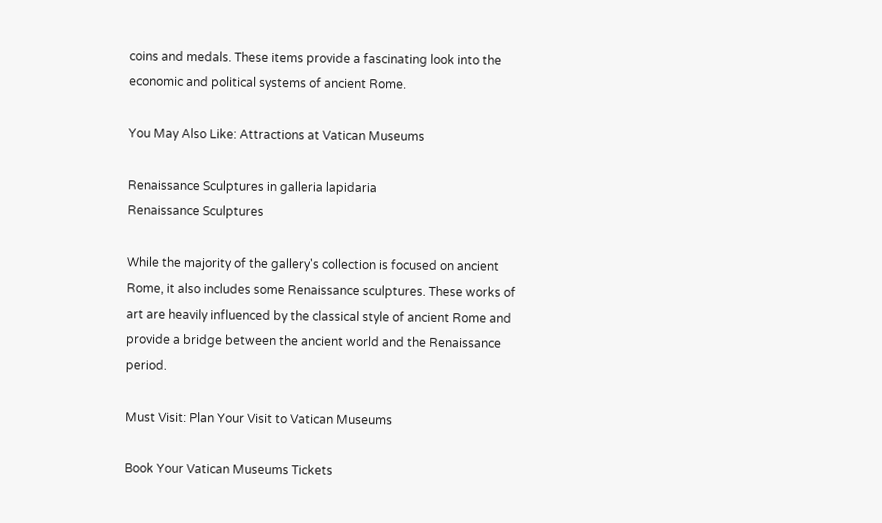coins and medals. These items provide a fascinating look into the economic and political systems of ancient Rome.

You May Also Like: Attractions at Vatican Museums

Renaissance Sculptures in galleria lapidaria
Renaissance Sculptures

While the majority of the gallery's collection is focused on ancient Rome, it also includes some Renaissance sculptures. These works of art are heavily influenced by the classical style of ancient Rome and provide a bridge between the ancient world and the Renaissance period.

Must Visit: Plan Your Visit to Vatican Museums

Book Your Vatican Museums Tickets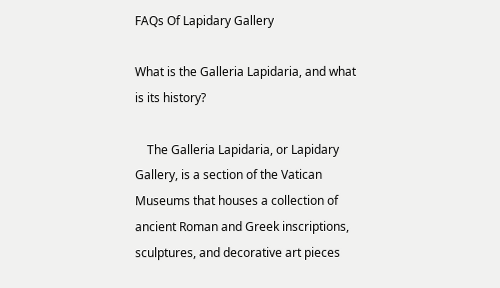FAQs Of Lapidary Gallery

What is the Galleria Lapidaria, and what is its history?

    The Galleria Lapidaria, or Lapidary Gallery, is a section of the Vatican Museums that houses a collection of ancient Roman and Greek inscriptions, sculptures, and decorative art pieces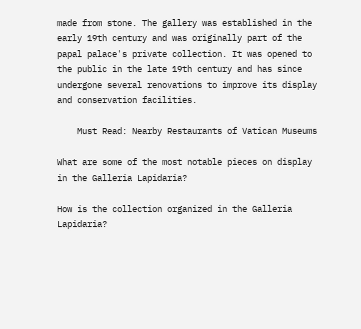made from stone. The gallery was established in the early 19th century and was originally part of the papal palace's private collection. It was opened to the public in the late 19th century and has since undergone several renovations to improve its display and conservation facilities.

    Must Read: Nearby Restaurants of Vatican Museums

What are some of the most notable pieces on display in the Galleria Lapidaria?

How is the collection organized in the Galleria Lapidaria?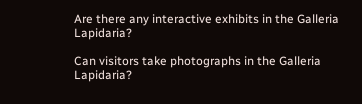Are there any interactive exhibits in the Galleria Lapidaria?

Can visitors take photographs in the Galleria Lapidaria?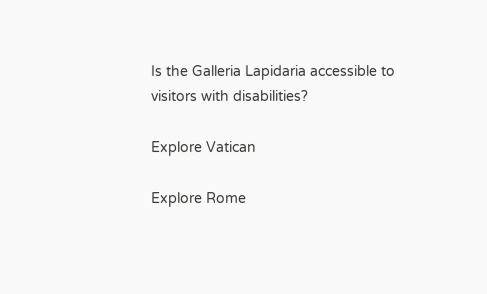Is the Galleria Lapidaria accessible to visitors with disabilities?

Explore Vatican

Explore Rome